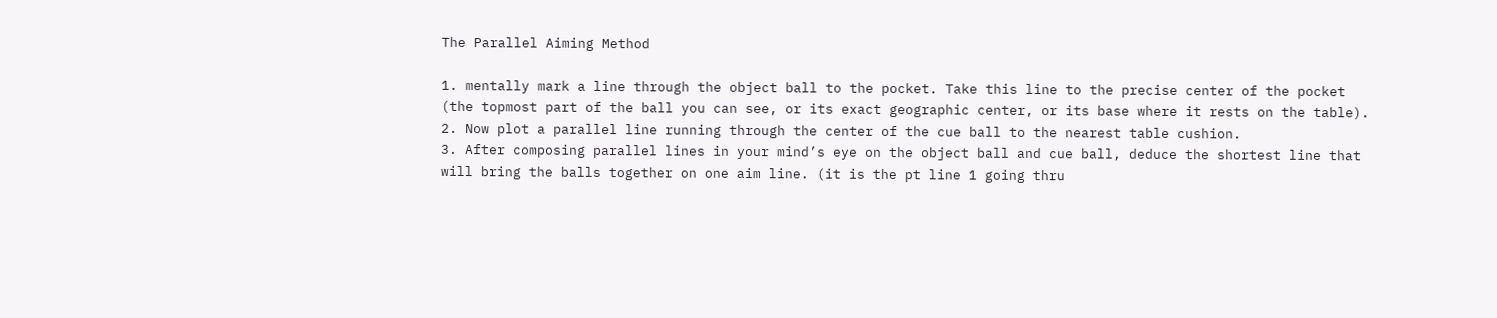The Parallel Aiming Method

1. mentally mark a line through the object ball to the pocket. Take this line to the precise center of the pocket (the topmost part of the ball you can see, or its exact geographic center, or its base where it rests on the table).
2. Now plot a parallel line running through the center of the cue ball to the nearest table cushion.
3. After composing parallel lines in your mind’s eye on the object ball and cue ball, deduce the shortest line that will bring the balls together on one aim line. (it is the pt line 1 going thru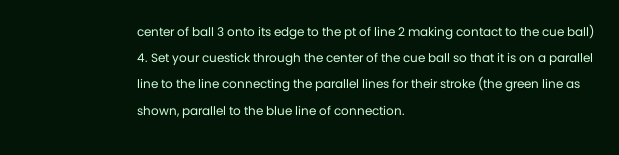center of ball 3 onto its edge to the pt of line 2 making contact to the cue ball)
4. Set your cuestick through the center of the cue ball so that it is on a parallel line to the line connecting the parallel lines for their stroke (the green line as shown, parallel to the blue line of connection.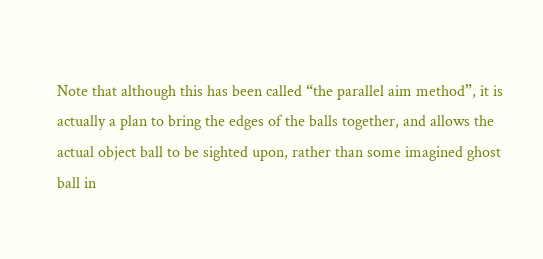Note that although this has been called “the parallel aim method”, it is actually a plan to bring the edges of the balls together, and allows the actual object ball to be sighted upon, rather than some imagined ghost ball in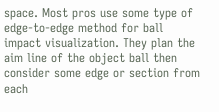space. Most pros use some type of edge-to-edge method for ball impact visualization. They plan the aim line of the object ball then consider some edge or section from each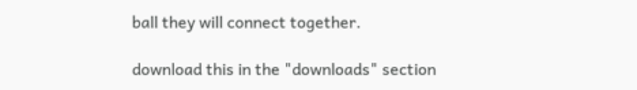ball they will connect together.

download this in the "downloads" section